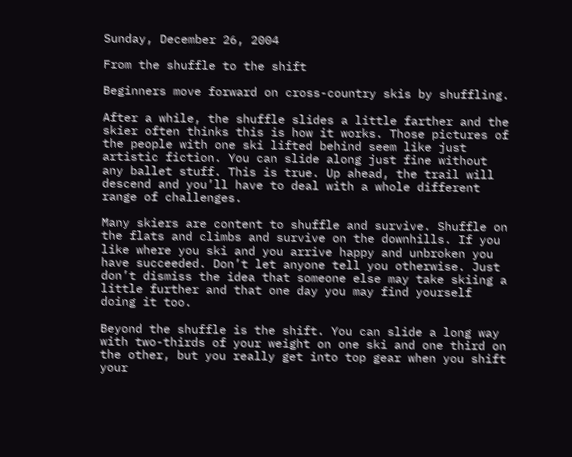Sunday, December 26, 2004

From the shuffle to the shift

Beginners move forward on cross-country skis by shuffling.

After a while, the shuffle slides a little farther and the skier often thinks this is how it works. Those pictures of the people with one ski lifted behind seem like just artistic fiction. You can slide along just fine without any ballet stuff. This is true. Up ahead, the trail will descend and you’ll have to deal with a whole different range of challenges.

Many skiers are content to shuffle and survive. Shuffle on the flats and climbs and survive on the downhills. If you like where you ski and you arrive happy and unbroken you have succeeded. Don’t let anyone tell you otherwise. Just don’t dismiss the idea that someone else may take skiing a little further and that one day you may find yourself doing it too.

Beyond the shuffle is the shift. You can slide a long way with two-thirds of your weight on one ski and one third on the other, but you really get into top gear when you shift your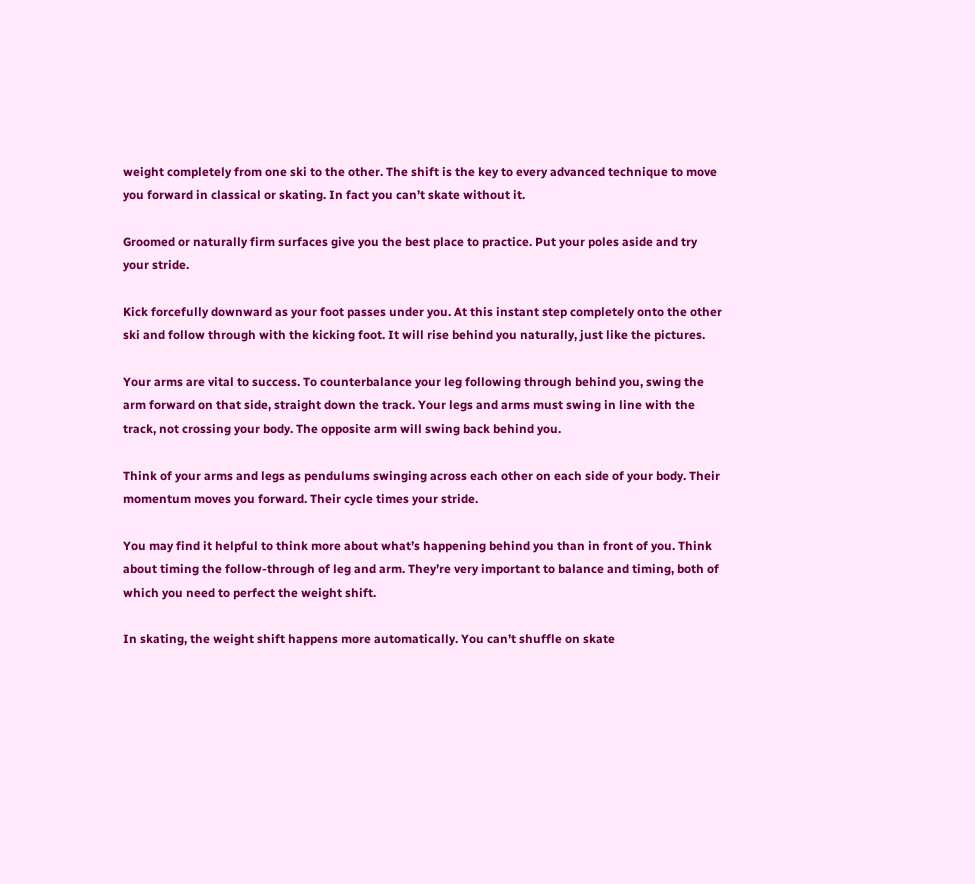weight completely from one ski to the other. The shift is the key to every advanced technique to move you forward in classical or skating. In fact you can’t skate without it.

Groomed or naturally firm surfaces give you the best place to practice. Put your poles aside and try your stride.

Kick forcefully downward as your foot passes under you. At this instant step completely onto the other ski and follow through with the kicking foot. It will rise behind you naturally, just like the pictures.

Your arms are vital to success. To counterbalance your leg following through behind you, swing the arm forward on that side, straight down the track. Your legs and arms must swing in line with the track, not crossing your body. The opposite arm will swing back behind you.

Think of your arms and legs as pendulums swinging across each other on each side of your body. Their momentum moves you forward. Their cycle times your stride.

You may find it helpful to think more about what’s happening behind you than in front of you. Think about timing the follow-through of leg and arm. They’re very important to balance and timing, both of which you need to perfect the weight shift.

In skating, the weight shift happens more automatically. You can’t shuffle on skate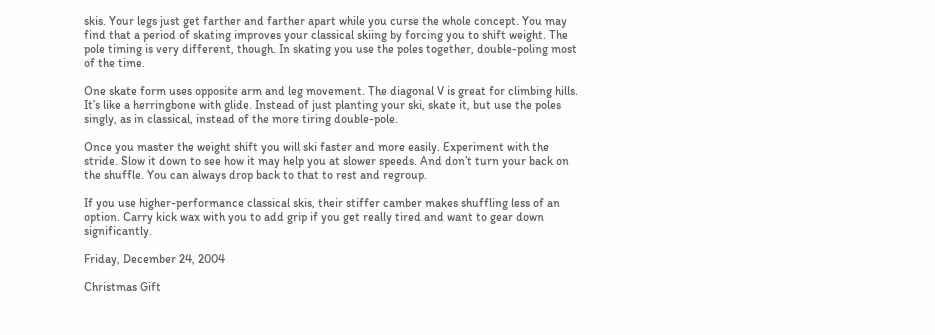skis. Your legs just get farther and farther apart while you curse the whole concept. You may find that a period of skating improves your classical skiing by forcing you to shift weight. The pole timing is very different, though. In skating you use the poles together, double-poling most of the time.

One skate form uses opposite arm and leg movement. The diagonal V is great for climbing hills. It’s like a herringbone with glide. Instead of just planting your ski, skate it, but use the poles singly, as in classical, instead of the more tiring double-pole.

Once you master the weight shift you will ski faster and more easily. Experiment with the stride. Slow it down to see how it may help you at slower speeds. And don’t turn your back on the shuffle. You can always drop back to that to rest and regroup.

If you use higher-performance classical skis, their stiffer camber makes shuffling less of an option. Carry kick wax with you to add grip if you get really tired and want to gear down significantly.

Friday, December 24, 2004

Christmas Gift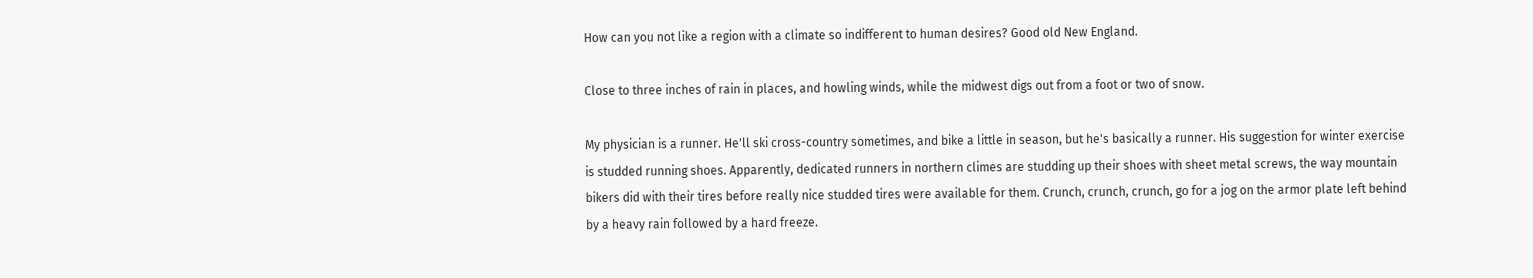How can you not like a region with a climate so indifferent to human desires? Good old New England.

Close to three inches of rain in places, and howling winds, while the midwest digs out from a foot or two of snow.

My physician is a runner. He'll ski cross-country sometimes, and bike a little in season, but he's basically a runner. His suggestion for winter exercise is studded running shoes. Apparently, dedicated runners in northern climes are studding up their shoes with sheet metal screws, the way mountain bikers did with their tires before really nice studded tires were available for them. Crunch, crunch, crunch, go for a jog on the armor plate left behind by a heavy rain followed by a hard freeze.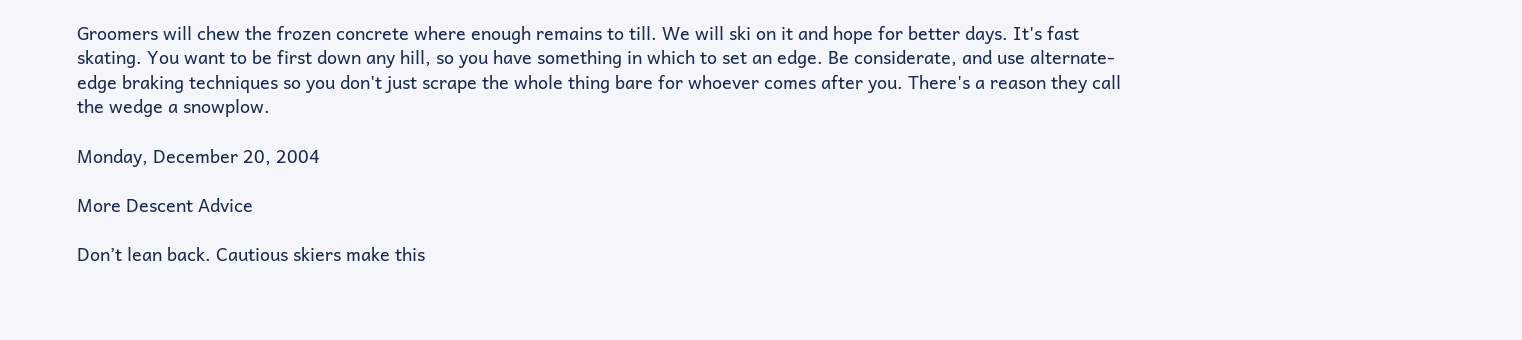Groomers will chew the frozen concrete where enough remains to till. We will ski on it and hope for better days. It's fast skating. You want to be first down any hill, so you have something in which to set an edge. Be considerate, and use alternate-edge braking techniques so you don't just scrape the whole thing bare for whoever comes after you. There's a reason they call the wedge a snowplow.

Monday, December 20, 2004

More Descent Advice

Don’t lean back. Cautious skiers make this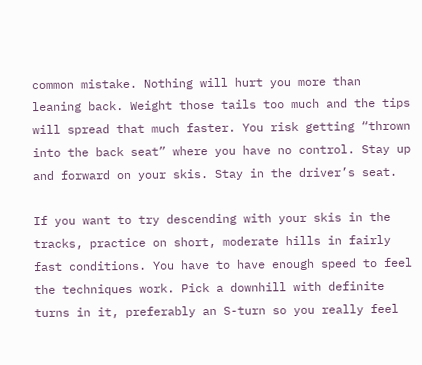common mistake. Nothing will hurt you more than leaning back. Weight those tails too much and the tips will spread that much faster. You risk getting “thrown into the back seat” where you have no control. Stay up and forward on your skis. Stay in the driver’s seat.

If you want to try descending with your skis in the tracks, practice on short, moderate hills in fairly fast conditions. You have to have enough speed to feel the techniques work. Pick a downhill with definite turns in it, preferably an S-turn so you really feel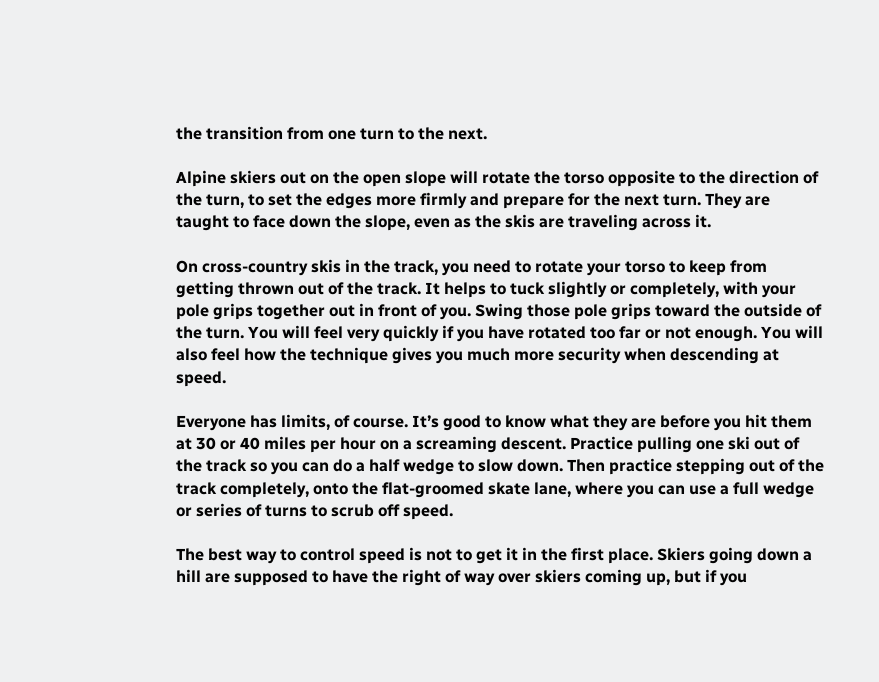the transition from one turn to the next.

Alpine skiers out on the open slope will rotate the torso opposite to the direction of the turn, to set the edges more firmly and prepare for the next turn. They are taught to face down the slope, even as the skis are traveling across it.

On cross-country skis in the track, you need to rotate your torso to keep from getting thrown out of the track. It helps to tuck slightly or completely, with your pole grips together out in front of you. Swing those pole grips toward the outside of the turn. You will feel very quickly if you have rotated too far or not enough. You will also feel how the technique gives you much more security when descending at speed.

Everyone has limits, of course. It’s good to know what they are before you hit them at 30 or 40 miles per hour on a screaming descent. Practice pulling one ski out of the track so you can do a half wedge to slow down. Then practice stepping out of the track completely, onto the flat-groomed skate lane, where you can use a full wedge or series of turns to scrub off speed.

The best way to control speed is not to get it in the first place. Skiers going down a hill are supposed to have the right of way over skiers coming up, but if you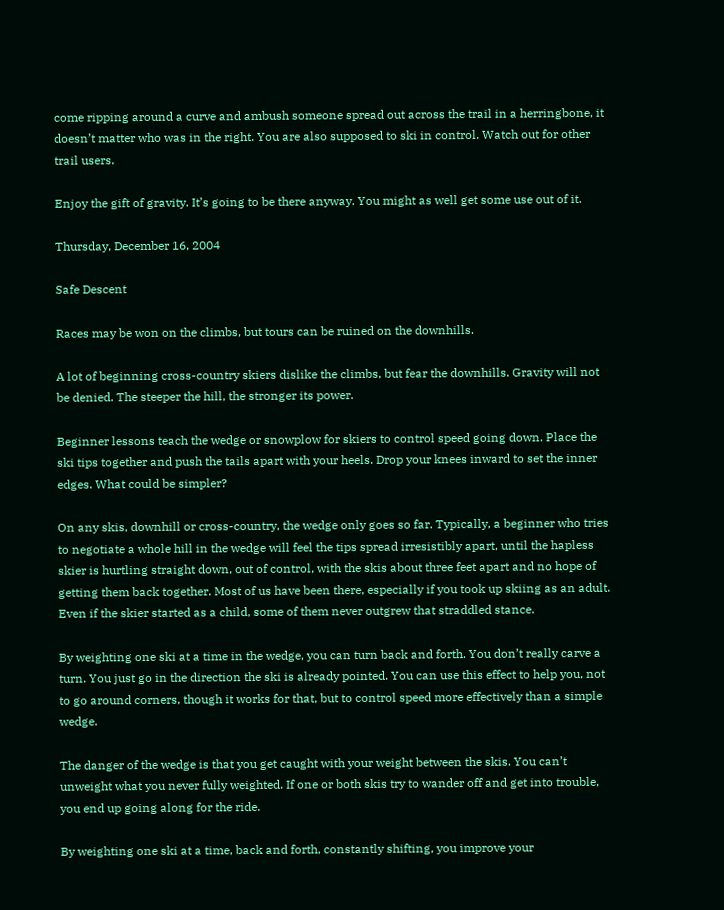come ripping around a curve and ambush someone spread out across the trail in a herringbone, it doesn’t matter who was in the right. You are also supposed to ski in control. Watch out for other trail users.

Enjoy the gift of gravity. It’s going to be there anyway. You might as well get some use out of it.

Thursday, December 16, 2004

Safe Descent

Races may be won on the climbs, but tours can be ruined on the downhills.

A lot of beginning cross-country skiers dislike the climbs, but fear the downhills. Gravity will not be denied. The steeper the hill, the stronger its power.

Beginner lessons teach the wedge or snowplow for skiers to control speed going down. Place the ski tips together and push the tails apart with your heels. Drop your knees inward to set the inner edges. What could be simpler?

On any skis, downhill or cross-country, the wedge only goes so far. Typically, a beginner who tries to negotiate a whole hill in the wedge will feel the tips spread irresistibly apart, until the hapless skier is hurtling straight down, out of control, with the skis about three feet apart and no hope of getting them back together. Most of us have been there, especially if you took up skiing as an adult. Even if the skier started as a child, some of them never outgrew that straddled stance.

By weighting one ski at a time in the wedge, you can turn back and forth. You don’t really carve a turn. You just go in the direction the ski is already pointed. You can use this effect to help you, not to go around corners, though it works for that, but to control speed more effectively than a simple wedge.

The danger of the wedge is that you get caught with your weight between the skis. You can’t unweight what you never fully weighted. If one or both skis try to wander off and get into trouble, you end up going along for the ride.

By weighting one ski at a time, back and forth, constantly shifting, you improve your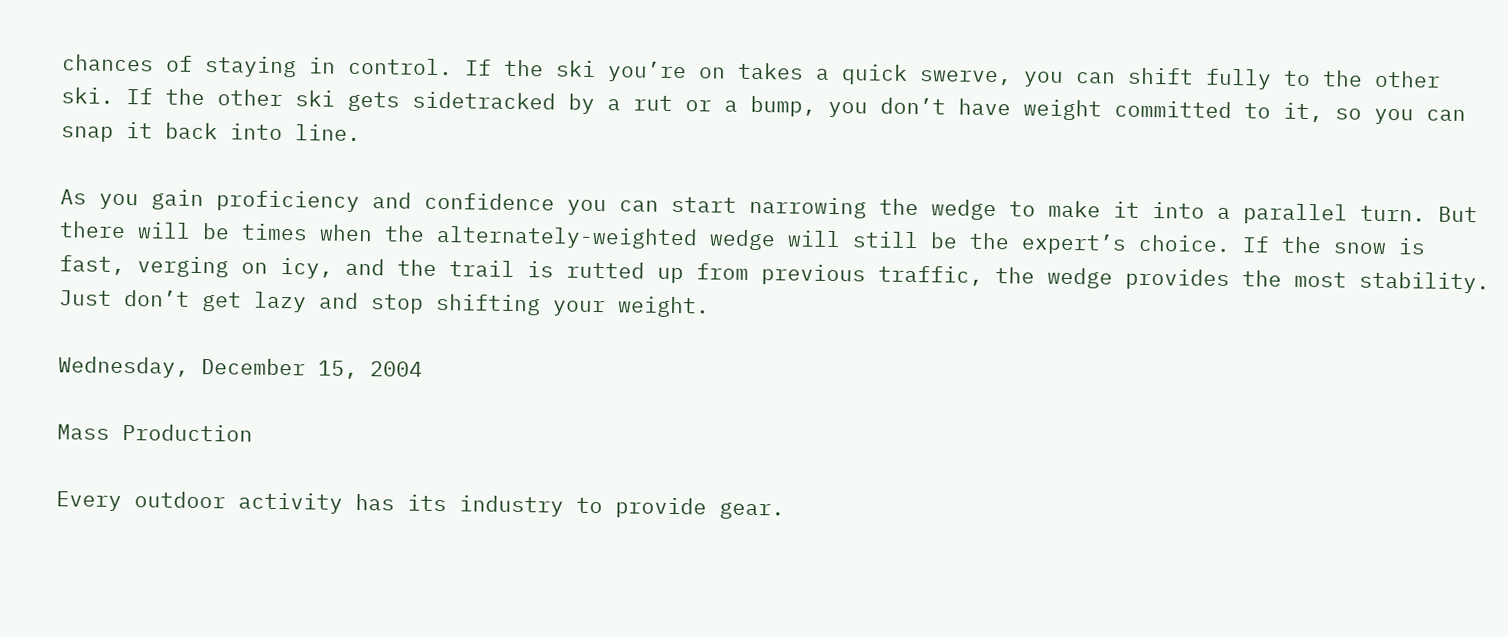chances of staying in control. If the ski you’re on takes a quick swerve, you can shift fully to the other ski. If the other ski gets sidetracked by a rut or a bump, you don’t have weight committed to it, so you can snap it back into line.

As you gain proficiency and confidence you can start narrowing the wedge to make it into a parallel turn. But there will be times when the alternately-weighted wedge will still be the expert’s choice. If the snow is fast, verging on icy, and the trail is rutted up from previous traffic, the wedge provides the most stability. Just don’t get lazy and stop shifting your weight.

Wednesday, December 15, 2004

Mass Production

Every outdoor activity has its industry to provide gear.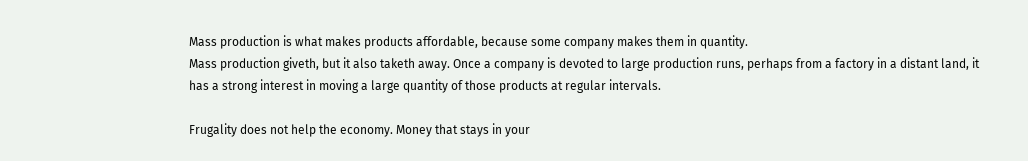Mass production is what makes products affordable, because some company makes them in quantity.
Mass production giveth, but it also taketh away. Once a company is devoted to large production runs, perhaps from a factory in a distant land, it has a strong interest in moving a large quantity of those products at regular intervals.

Frugality does not help the economy. Money that stays in your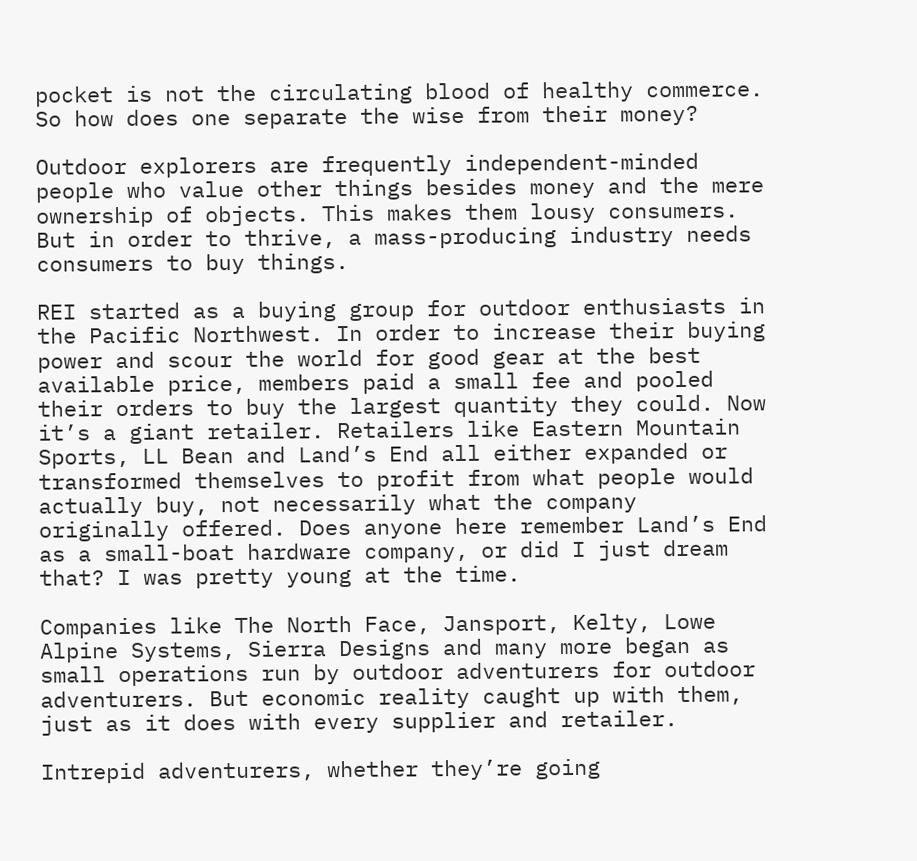pocket is not the circulating blood of healthy commerce. So how does one separate the wise from their money?

Outdoor explorers are frequently independent-minded people who value other things besides money and the mere ownership of objects. This makes them lousy consumers. But in order to thrive, a mass-producing industry needs consumers to buy things.

REI started as a buying group for outdoor enthusiasts in the Pacific Northwest. In order to increase their buying power and scour the world for good gear at the best available price, members paid a small fee and pooled their orders to buy the largest quantity they could. Now it’s a giant retailer. Retailers like Eastern Mountain Sports, LL Bean and Land’s End all either expanded or transformed themselves to profit from what people would actually buy, not necessarily what the company originally offered. Does anyone here remember Land’s End as a small-boat hardware company, or did I just dream that? I was pretty young at the time.

Companies like The North Face, Jansport, Kelty, Lowe Alpine Systems, Sierra Designs and many more began as small operations run by outdoor adventurers for outdoor adventurers. But economic reality caught up with them, just as it does with every supplier and retailer.

Intrepid adventurers, whether they’re going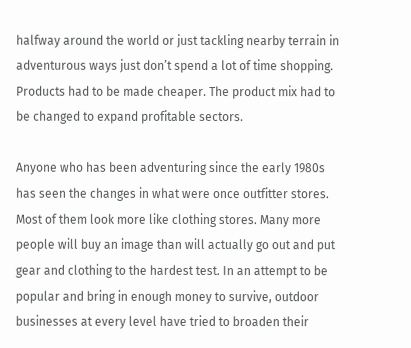halfway around the world or just tackling nearby terrain in adventurous ways just don’t spend a lot of time shopping. Products had to be made cheaper. The product mix had to be changed to expand profitable sectors.

Anyone who has been adventuring since the early 1980s has seen the changes in what were once outfitter stores. Most of them look more like clothing stores. Many more people will buy an image than will actually go out and put gear and clothing to the hardest test. In an attempt to be popular and bring in enough money to survive, outdoor businesses at every level have tried to broaden their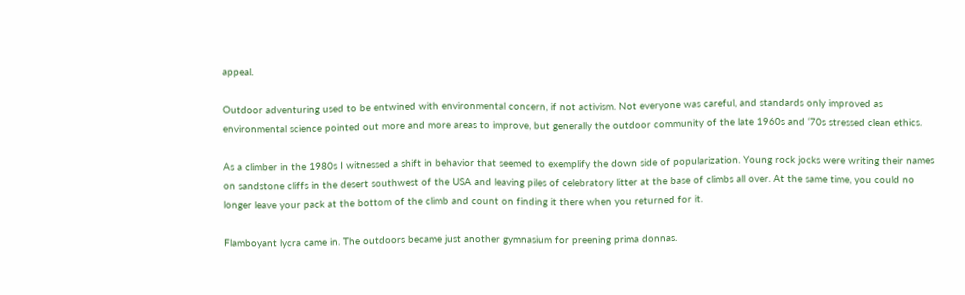appeal.

Outdoor adventuring used to be entwined with environmental concern, if not activism. Not everyone was careful, and standards only improved as environmental science pointed out more and more areas to improve, but generally the outdoor community of the late 1960s and ‘70s stressed clean ethics.

As a climber in the 1980s I witnessed a shift in behavior that seemed to exemplify the down side of popularization. Young rock jocks were writing their names on sandstone cliffs in the desert southwest of the USA and leaving piles of celebratory litter at the base of climbs all over. At the same time, you could no longer leave your pack at the bottom of the climb and count on finding it there when you returned for it.

Flamboyant lycra came in. The outdoors became just another gymnasium for preening prima donnas.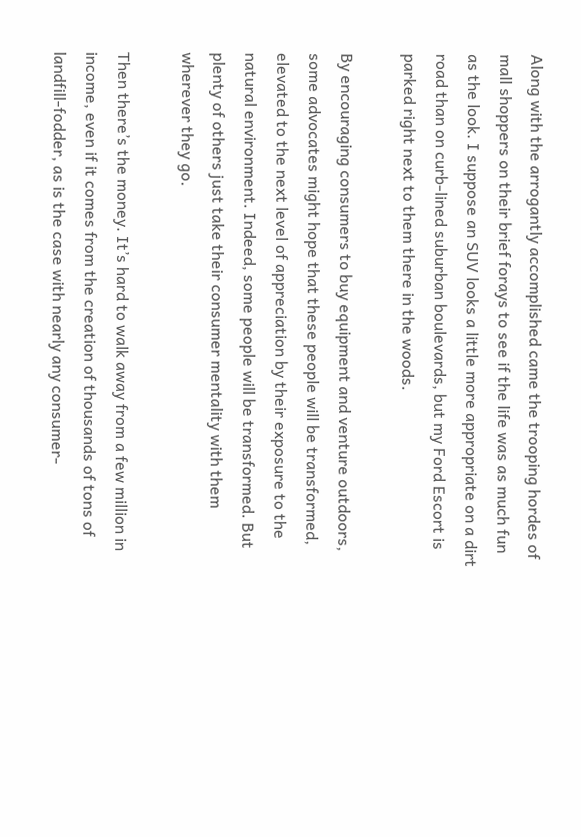Along with the arrogantly accomplished came the trooping hordes of mall shoppers on their brief forays to see if the life was as much fun as the look. I suppose an SUV looks a little more appropriate on a dirt road than on curb-lined suburban boulevards, but my Ford Escort is parked right next to them there in the woods.

By encouraging consumers to buy equipment and venture outdoors, some advocates might hope that these people will be transformed, elevated to the next level of appreciation by their exposure to the natural environment. Indeed, some people will be transformed. But plenty of others just take their consumer mentality with them wherever they go.

Then there’s the money. It’s hard to walk away from a few million in income, even if it comes from the creation of thousands of tons of landfill-fodder, as is the case with nearly any consumer-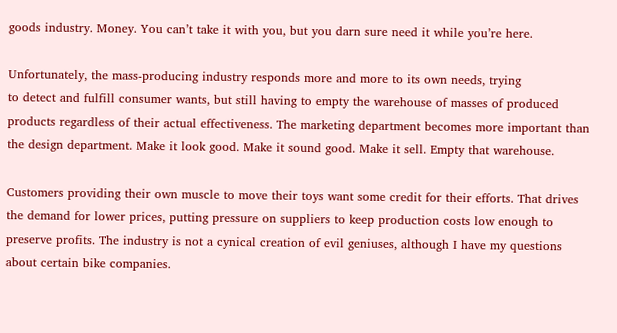goods industry. Money. You can’t take it with you, but you darn sure need it while you’re here.

Unfortunately, the mass-producing industry responds more and more to its own needs, trying
to detect and fulfill consumer wants, but still having to empty the warehouse of masses of produced products regardless of their actual effectiveness. The marketing department becomes more important than the design department. Make it look good. Make it sound good. Make it sell. Empty that warehouse.

Customers providing their own muscle to move their toys want some credit for their efforts. That drives the demand for lower prices, putting pressure on suppliers to keep production costs low enough to preserve profits. The industry is not a cynical creation of evil geniuses, although I have my questions about certain bike companies.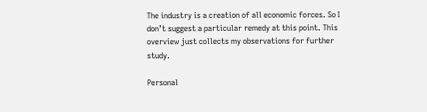The industry is a creation of all economic forces. So I don’t suggest a particular remedy at this point. This overview just collects my observations for further study.

Personal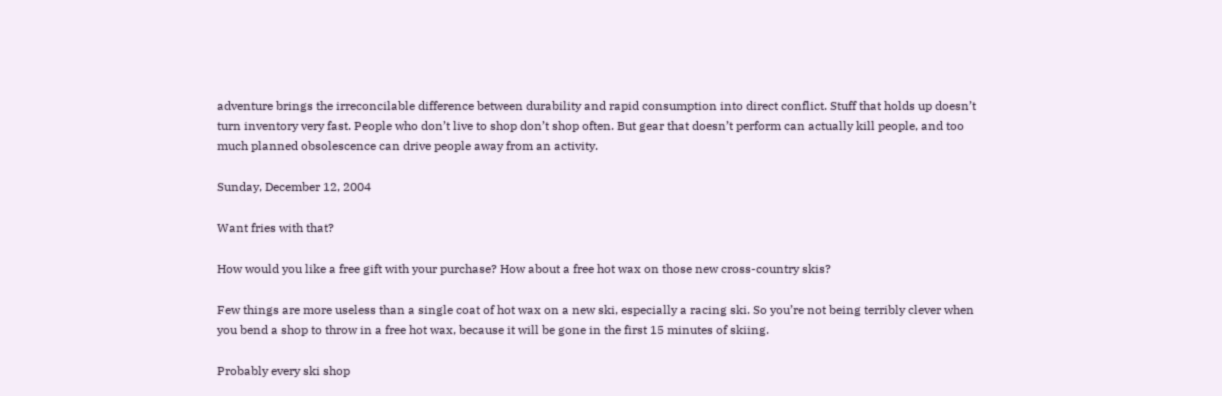adventure brings the irreconcilable difference between durability and rapid consumption into direct conflict. Stuff that holds up doesn’t turn inventory very fast. People who don’t live to shop don’t shop often. But gear that doesn’t perform can actually kill people, and too much planned obsolescence can drive people away from an activity.

Sunday, December 12, 2004

Want fries with that?

How would you like a free gift with your purchase? How about a free hot wax on those new cross-country skis?

Few things are more useless than a single coat of hot wax on a new ski, especially a racing ski. So you’re not being terribly clever when you bend a shop to throw in a free hot wax, because it will be gone in the first 15 minutes of skiing.

Probably every ski shop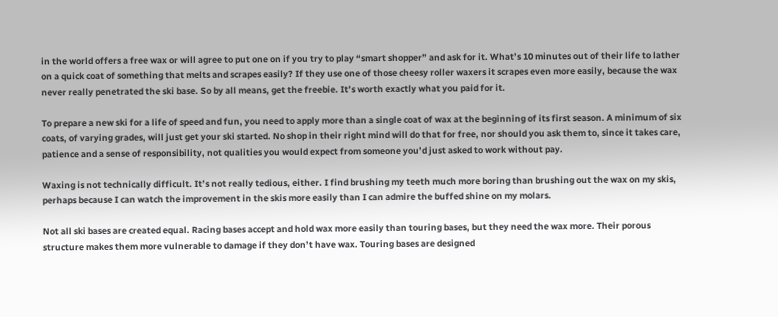in the world offers a free wax or will agree to put one on if you try to play “smart shopper” and ask for it. What’s 10 minutes out of their life to lather on a quick coat of something that melts and scrapes easily? If they use one of those cheesy roller waxers it scrapes even more easily, because the wax never really penetrated the ski base. So by all means, get the freebie. It’s worth exactly what you paid for it.

To prepare a new ski for a life of speed and fun, you need to apply more than a single coat of wax at the beginning of its first season. A minimum of six coats, of varying grades, will just get your ski started. No shop in their right mind will do that for free, nor should you ask them to, since it takes care, patience and a sense of responsibility, not qualities you would expect from someone you’d just asked to work without pay.

Waxing is not technically difficult. It’s not really tedious, either. I find brushing my teeth much more boring than brushing out the wax on my skis, perhaps because I can watch the improvement in the skis more easily than I can admire the buffed shine on my molars.

Not all ski bases are created equal. Racing bases accept and hold wax more easily than touring bases, but they need the wax more. Their porous structure makes them more vulnerable to damage if they don’t have wax. Touring bases are designed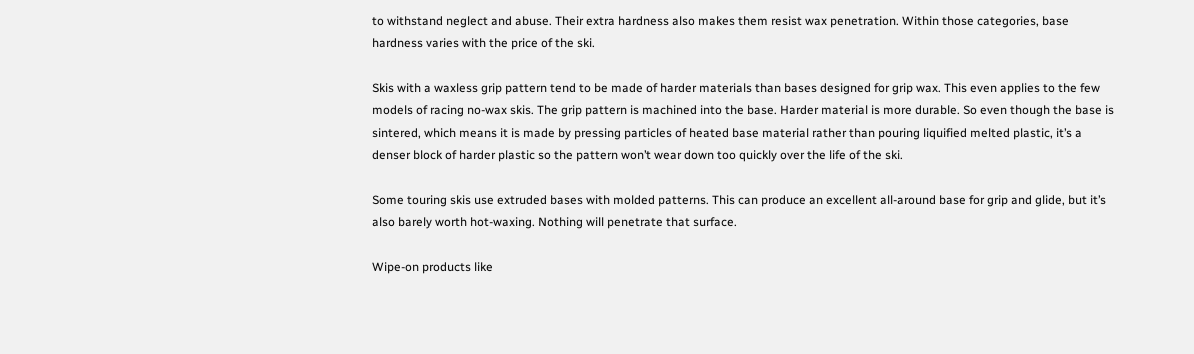to withstand neglect and abuse. Their extra hardness also makes them resist wax penetration. Within those categories, base hardness varies with the price of the ski.

Skis with a waxless grip pattern tend to be made of harder materials than bases designed for grip wax. This even applies to the few models of racing no-wax skis. The grip pattern is machined into the base. Harder material is more durable. So even though the base is sintered, which means it is made by pressing particles of heated base material rather than pouring liquified melted plastic, it’s a denser block of harder plastic so the pattern won’t wear down too quickly over the life of the ski.

Some touring skis use extruded bases with molded patterns. This can produce an excellent all-around base for grip and glide, but it’s also barely worth hot-waxing. Nothing will penetrate that surface.

Wipe-on products like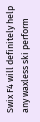Swix F4 will definitely help any waxless ski perform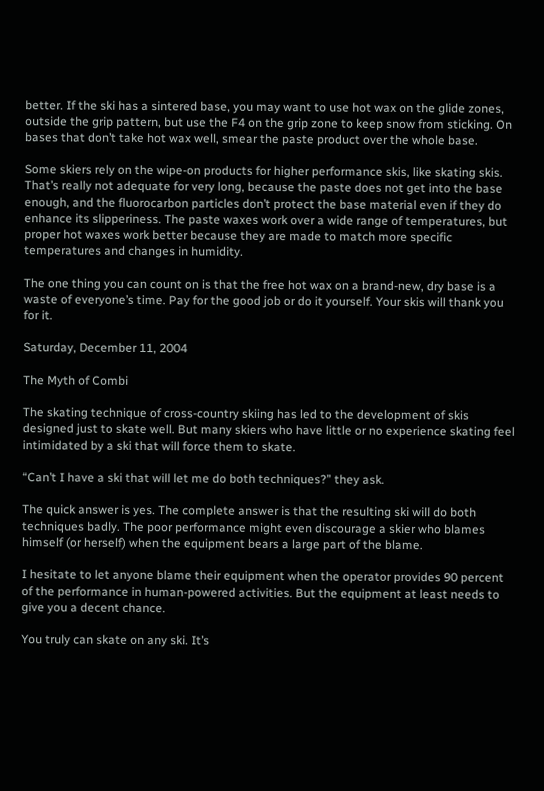better. If the ski has a sintered base, you may want to use hot wax on the glide zones, outside the grip pattern, but use the F4 on the grip zone to keep snow from sticking. On bases that don’t take hot wax well, smear the paste product over the whole base.

Some skiers rely on the wipe-on products for higher performance skis, like skating skis. That’s really not adequate for very long, because the paste does not get into the base enough, and the fluorocarbon particles don’t protect the base material even if they do enhance its slipperiness. The paste waxes work over a wide range of temperatures, but proper hot waxes work better because they are made to match more specific temperatures and changes in humidity.

The one thing you can count on is that the free hot wax on a brand-new, dry base is a waste of everyone’s time. Pay for the good job or do it yourself. Your skis will thank you for it.

Saturday, December 11, 2004

The Myth of Combi

The skating technique of cross-country skiing has led to the development of skis designed just to skate well. But many skiers who have little or no experience skating feel intimidated by a ski that will force them to skate.

“Can’t I have a ski that will let me do both techniques?” they ask.

The quick answer is yes. The complete answer is that the resulting ski will do both techniques badly. The poor performance might even discourage a skier who blames himself (or herself) when the equipment bears a large part of the blame.

I hesitate to let anyone blame their equipment when the operator provides 90 percent of the performance in human-powered activities. But the equipment at least needs to give you a decent chance.

You truly can skate on any ski. It’s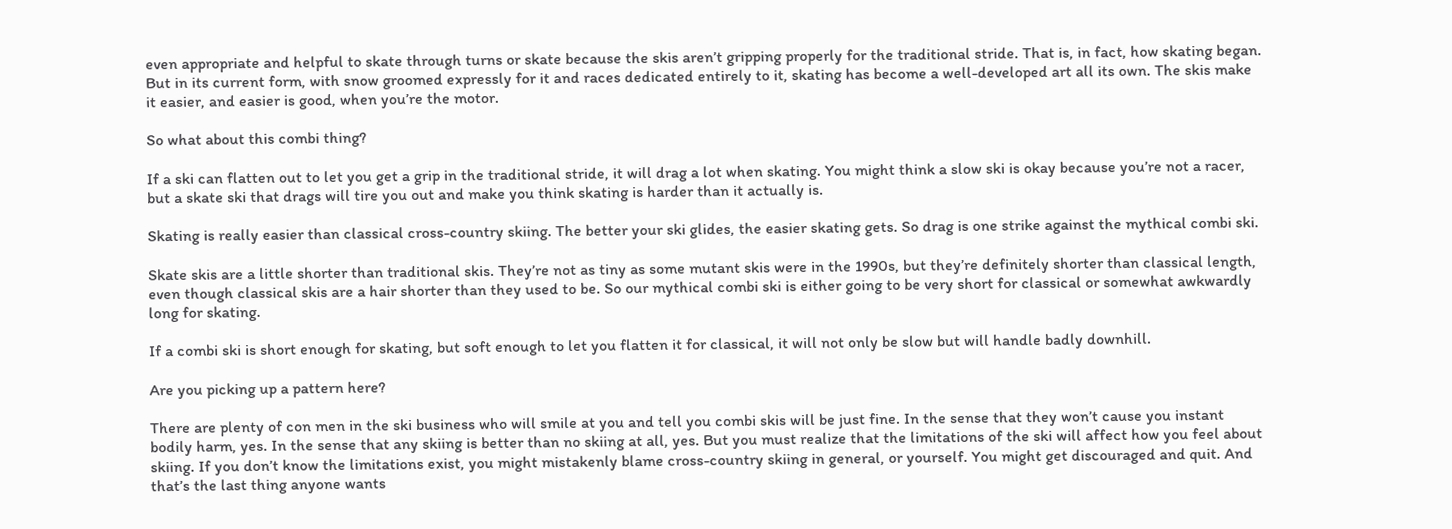even appropriate and helpful to skate through turns or skate because the skis aren’t gripping properly for the traditional stride. That is, in fact, how skating began. But in its current form, with snow groomed expressly for it and races dedicated entirely to it, skating has become a well-developed art all its own. The skis make it easier, and easier is good, when you’re the motor.

So what about this combi thing?

If a ski can flatten out to let you get a grip in the traditional stride, it will drag a lot when skating. You might think a slow ski is okay because you’re not a racer, but a skate ski that drags will tire you out and make you think skating is harder than it actually is.

Skating is really easier than classical cross-country skiing. The better your ski glides, the easier skating gets. So drag is one strike against the mythical combi ski.

Skate skis are a little shorter than traditional skis. They’re not as tiny as some mutant skis were in the 1990s, but they’re definitely shorter than classical length, even though classical skis are a hair shorter than they used to be. So our mythical combi ski is either going to be very short for classical or somewhat awkwardly long for skating.

If a combi ski is short enough for skating, but soft enough to let you flatten it for classical, it will not only be slow but will handle badly downhill.

Are you picking up a pattern here?

There are plenty of con men in the ski business who will smile at you and tell you combi skis will be just fine. In the sense that they won’t cause you instant bodily harm, yes. In the sense that any skiing is better than no skiing at all, yes. But you must realize that the limitations of the ski will affect how you feel about skiing. If you don’t know the limitations exist, you might mistakenly blame cross-country skiing in general, or yourself. You might get discouraged and quit. And that’s the last thing anyone wants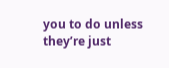you to do unless they’re just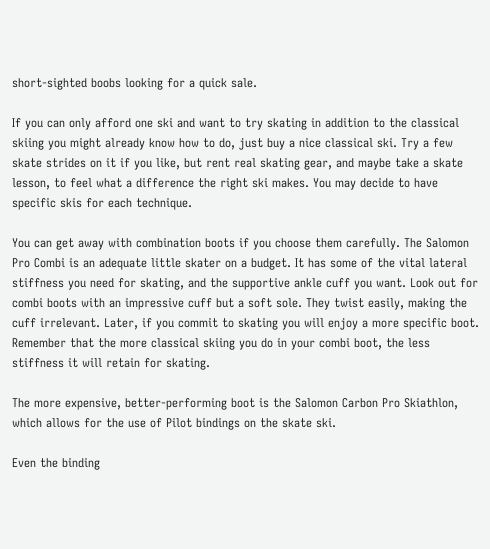short-sighted boobs looking for a quick sale.

If you can only afford one ski and want to try skating in addition to the classical skiing you might already know how to do, just buy a nice classical ski. Try a few skate strides on it if you like, but rent real skating gear, and maybe take a skate lesson, to feel what a difference the right ski makes. You may decide to have specific skis for each technique.

You can get away with combination boots if you choose them carefully. The Salomon Pro Combi is an adequate little skater on a budget. It has some of the vital lateral stiffness you need for skating, and the supportive ankle cuff you want. Look out for combi boots with an impressive cuff but a soft sole. They twist easily, making the cuff irrelevant. Later, if you commit to skating you will enjoy a more specific boot. Remember that the more classical skiing you do in your combi boot, the less stiffness it will retain for skating.

The more expensive, better-performing boot is the Salomon Carbon Pro Skiathlon, which allows for the use of Pilot bindings on the skate ski.

Even the binding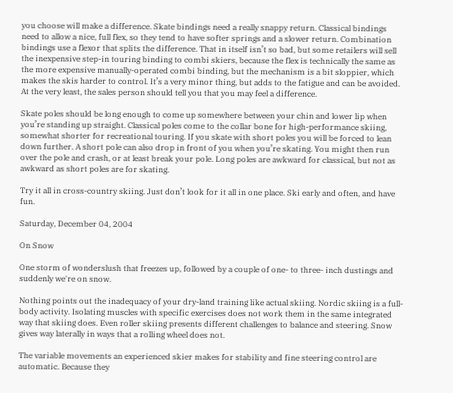you choose will make a difference. Skate bindings need a really snappy return. Classical bindings need to allow a nice, full flex, so they tend to have softer springs and a slower return. Combination bindings use a flexor that splits the difference. That in itself isn’t so bad, but some retailers will sell the inexpensive step-in touring binding to combi skiers, because the flex is technically the same as the more expensive manually-operated combi binding, but the mechanism is a bit sloppier, which makes the skis harder to control. It’s a very minor thing, but adds to the fatigue and can be avoided. At the very least, the sales person should tell you that you may feel a difference.

Skate poles should be long enough to come up somewhere between your chin and lower lip when you’re standing up straight. Classical poles come to the collar bone for high-performance skiing, somewhat shorter for recreational touring. If you skate with short poles you will be forced to lean down further. A short pole can also drop in front of you when you’re skating. You might then run over the pole and crash, or at least break your pole. Long poles are awkward for classical, but not as awkward as short poles are for skating.

Try it all in cross-country skiing. Just don’t look for it all in one place. Ski early and often, and have fun.

Saturday, December 04, 2004

On Snow

One storm of wonderslush that freezes up, followed by a couple of one- to three- inch dustings and suddenly we're on snow.

Nothing points out the inadequacy of your dry-land training like actual skiing. Nordic skiing is a full-body activity. Isolating muscles with specific exercises does not work them in the same integrated way that skiing does. Even roller skiing presents different challenges to balance and steering. Snow gives way laterally in ways that a rolling wheel does not.

The variable movements an experienced skier makes for stability and fine steering control are automatic. Because they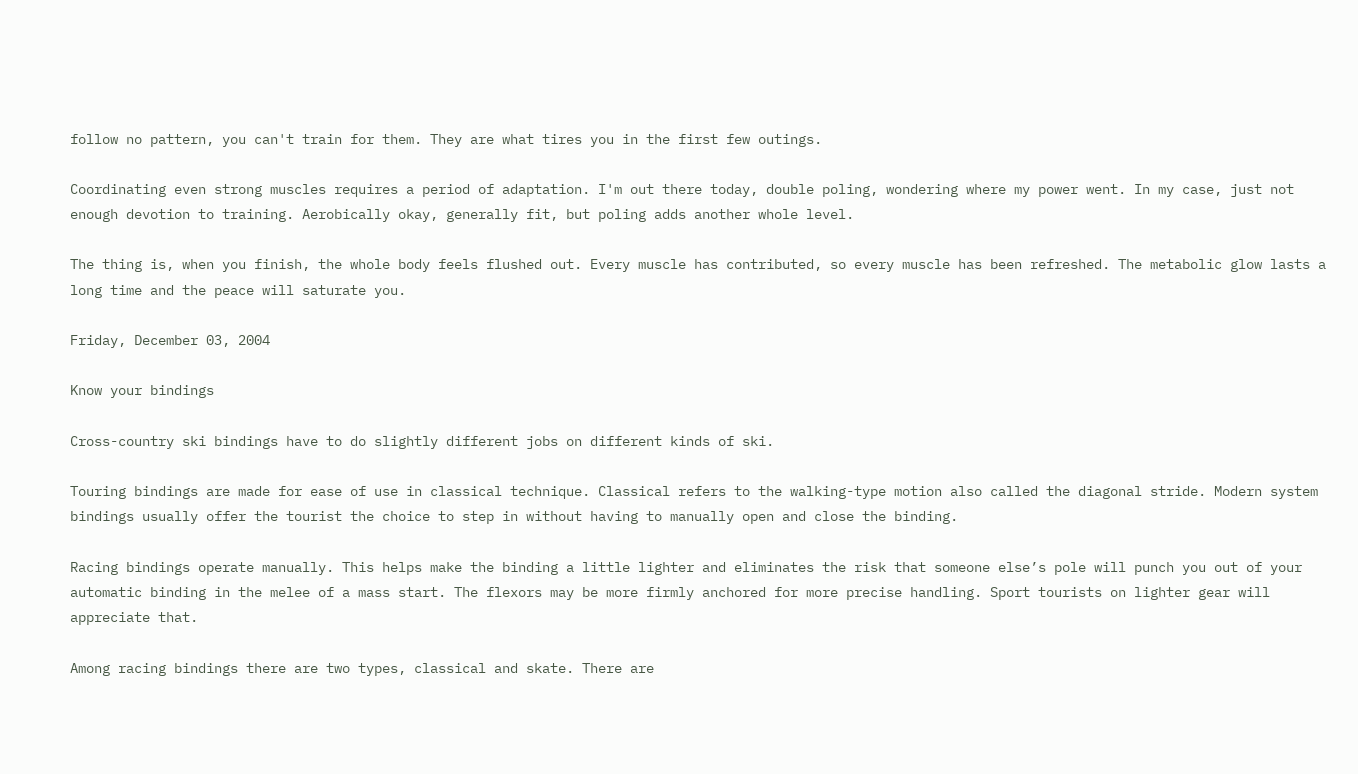follow no pattern, you can't train for them. They are what tires you in the first few outings.

Coordinating even strong muscles requires a period of adaptation. I'm out there today, double poling, wondering where my power went. In my case, just not enough devotion to training. Aerobically okay, generally fit, but poling adds another whole level.

The thing is, when you finish, the whole body feels flushed out. Every muscle has contributed, so every muscle has been refreshed. The metabolic glow lasts a long time and the peace will saturate you.

Friday, December 03, 2004

Know your bindings

Cross-country ski bindings have to do slightly different jobs on different kinds of ski.

Touring bindings are made for ease of use in classical technique. Classical refers to the walking-type motion also called the diagonal stride. Modern system bindings usually offer the tourist the choice to step in without having to manually open and close the binding.

Racing bindings operate manually. This helps make the binding a little lighter and eliminates the risk that someone else’s pole will punch you out of your automatic binding in the melee of a mass start. The flexors may be more firmly anchored for more precise handling. Sport tourists on lighter gear will appreciate that.

Among racing bindings there are two types, classical and skate. There are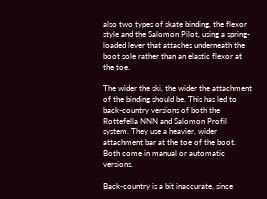also two types of skate binding, the flexor style and the Salomon Pilot, using a spring-loaded lever that attaches underneath the boot sole rather than an elastic flexor at the toe.

The wider the ski, the wider the attachment of the binding should be. This has led to back-country versions of both the Rottefella NNN and Salomon Profil system. They use a heavier, wider attachment bar at the toe of the boot. Both come in manual or automatic versions.

Back-country is a bit inaccurate, since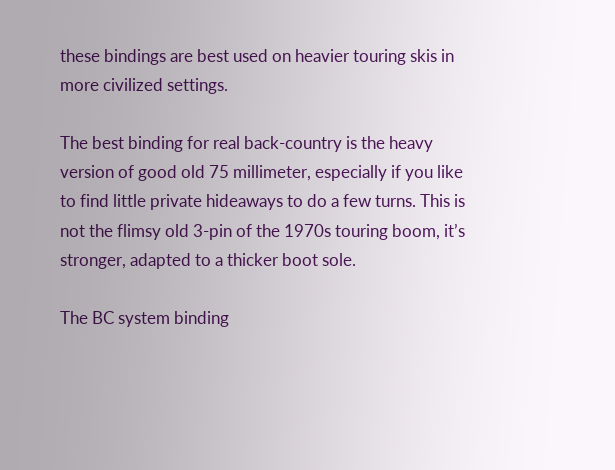these bindings are best used on heavier touring skis in more civilized settings.

The best binding for real back-country is the heavy version of good old 75 millimeter, especially if you like to find little private hideaways to do a few turns. This is not the flimsy old 3-pin of the 1970s touring boom, it’s stronger, adapted to a thicker boot sole.

The BC system binding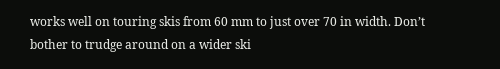works well on touring skis from 60 mm to just over 70 in width. Don’t bother to trudge around on a wider ski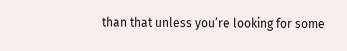than that unless you’re looking for some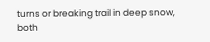turns or breaking trail in deep snow, both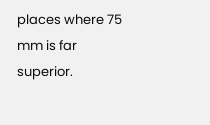places where 75 mm is far superior.